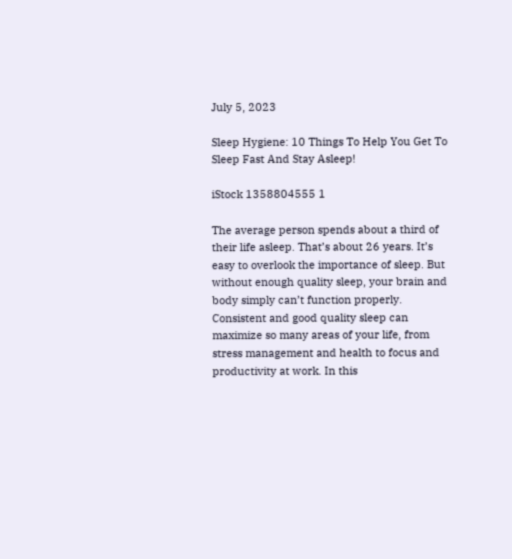July 5, 2023

Sleep Hygiene: 10 Things To Help You Get To Sleep Fast And Stay Asleep!

iStock 1358804555 1

The average person spends about a third of their life asleep. That’s about 26 years. It’s easy to overlook the importance of sleep. But without enough quality sleep, your brain and body simply can’t function properly. Consistent and good quality sleep can maximize so many areas of your life, from stress management and health to focus and productivity at work. In this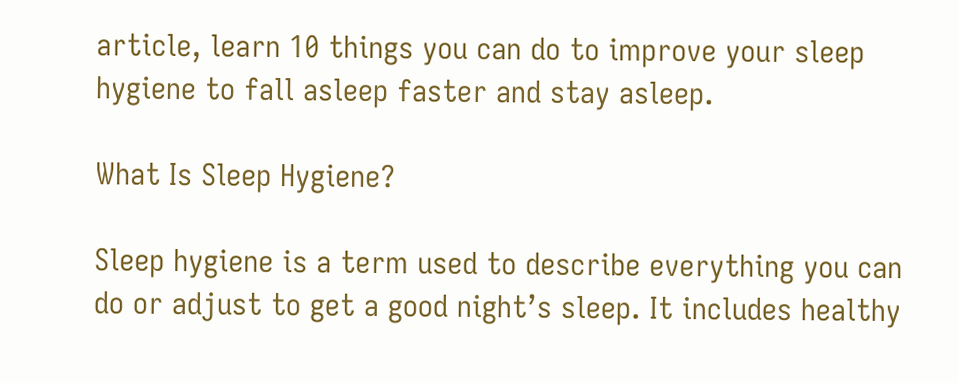article, learn 10 things you can do to improve your sleep hygiene to fall asleep faster and stay asleep.

What Is Sleep Hygiene?

Sleep hygiene is a term used to describe everything you can do or adjust to get a good night’s sleep. It includes healthy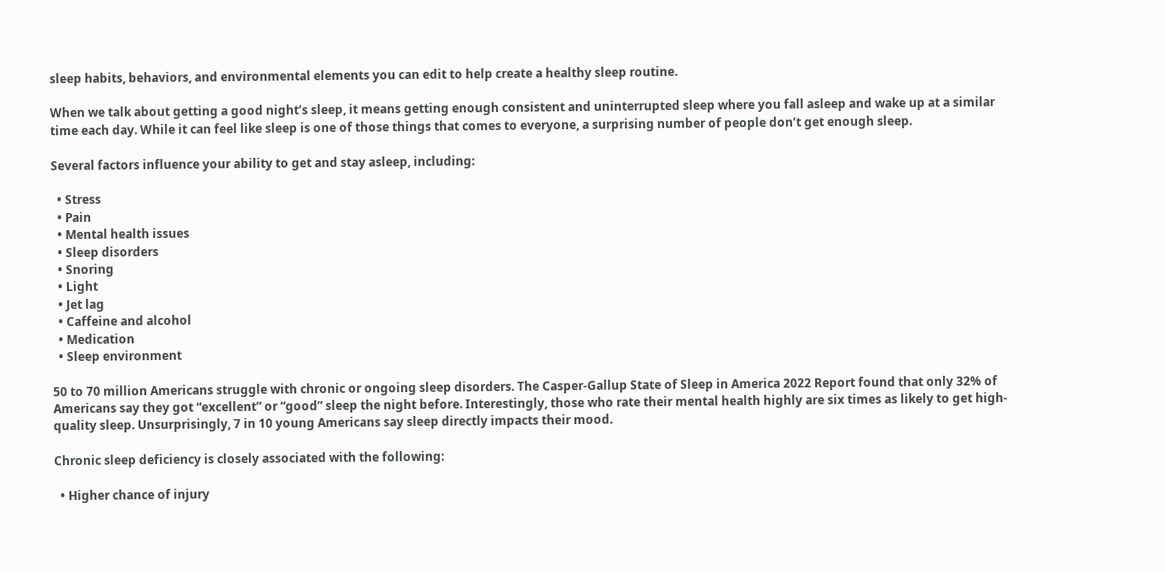sleep habits, behaviors, and environmental elements you can edit to help create a healthy sleep routine.

When we talk about getting a good night’s sleep, it means getting enough consistent and uninterrupted sleep where you fall asleep and wake up at a similar time each day. While it can feel like sleep is one of those things that comes to everyone, a surprising number of people don’t get enough sleep.

Several factors influence your ability to get and stay asleep, including:

  • Stress
  • Pain
  • Mental health issues
  • Sleep disorders
  • Snoring
  • Light
  • Jet lag
  • Caffeine and alcohol
  • Medication
  • Sleep environment

50 to 70 million Americans struggle with chronic or ongoing sleep disorders. The Casper-Gallup State of Sleep in America 2022 Report found that only 32% of Americans say they got “excellent” or “good” sleep the night before. Interestingly, those who rate their mental health highly are six times as likely to get high-quality sleep. Unsurprisingly, 7 in 10 young Americans say sleep directly impacts their mood.

Chronic sleep deficiency is closely associated with the following:

  • Higher chance of injury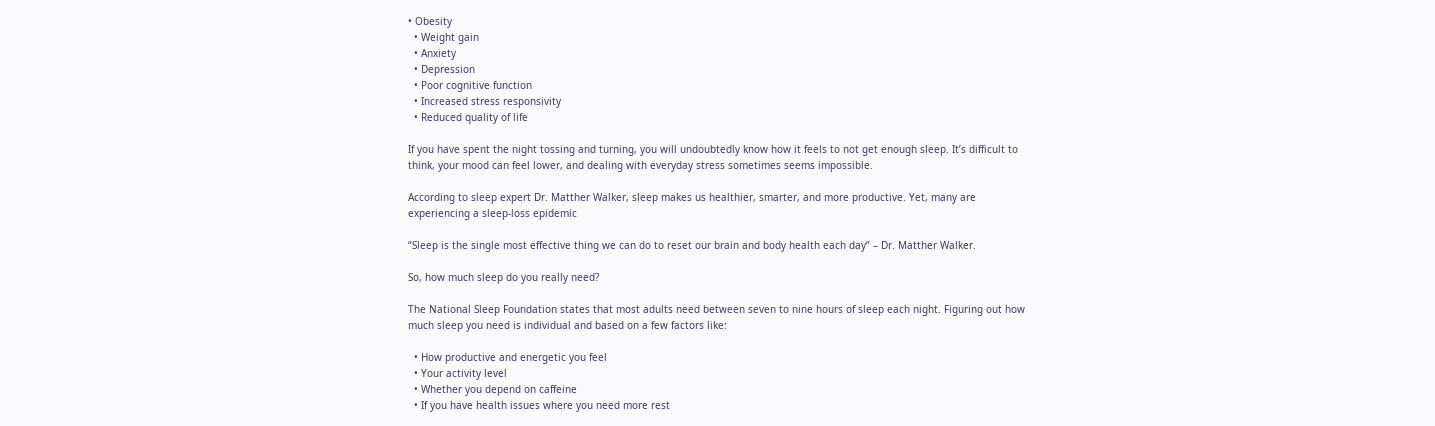• Obesity
  • Weight gain
  • Anxiety
  • Depression
  • Poor cognitive function
  • Increased stress responsivity
  • Reduced quality of life

If you have spent the night tossing and turning, you will undoubtedly know how it feels to not get enough sleep. It’s difficult to think, your mood can feel lower, and dealing with everyday stress sometimes seems impossible.

According to sleep expert Dr. Matther Walker, sleep makes us healthier, smarter, and more productive. Yet, many are experiencing a sleep-loss epidemic

“Sleep is the single most effective thing we can do to reset our brain and body health each day” – Dr. Matther Walker.

So, how much sleep do you really need?

The National Sleep Foundation states that most adults need between seven to nine hours of sleep each night. Figuring out how much sleep you need is individual and based on a few factors like:

  • How productive and energetic you feel
  • Your activity level
  • Whether you depend on caffeine
  • If you have health issues where you need more rest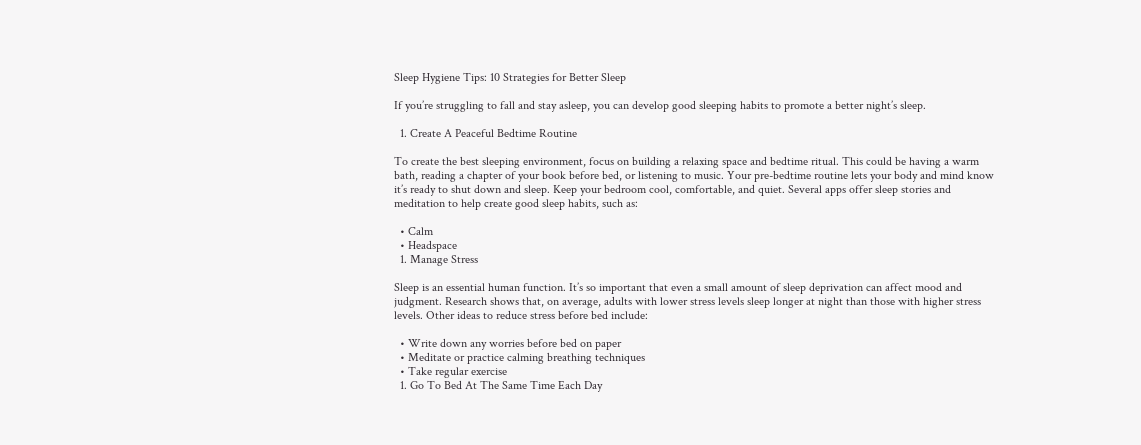Sleep Hygiene Tips: 10 Strategies for Better Sleep

If you’re struggling to fall and stay asleep, you can develop good sleeping habits to promote a better night’s sleep.

  1. Create A Peaceful Bedtime Routine

To create the best sleeping environment, focus on building a relaxing space and bedtime ritual. This could be having a warm bath, reading a chapter of your book before bed, or listening to music. Your pre-bedtime routine lets your body and mind know it’s ready to shut down and sleep. Keep your bedroom cool, comfortable, and quiet. Several apps offer sleep stories and meditation to help create good sleep habits, such as:

  • Calm
  • Headspace
  1. Manage Stress

Sleep is an essential human function. It’s so important that even a small amount of sleep deprivation can affect mood and judgment. Research shows that, on average, adults with lower stress levels sleep longer at night than those with higher stress levels. Other ideas to reduce stress before bed include:

  • Write down any worries before bed on paper
  • Meditate or practice calming breathing techniques
  • Take regular exercise
  1. Go To Bed At The Same Time Each Day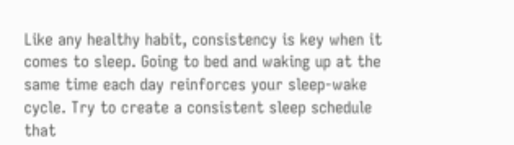Like any healthy habit, consistency is key when it comes to sleep. Going to bed and waking up at the same time each day reinforces your sleep-wake cycle. Try to create a consistent sleep schedule that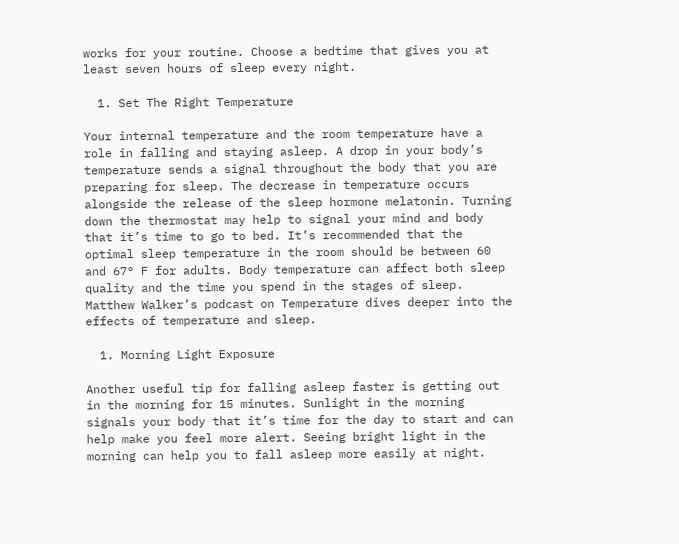works for your routine. Choose a bedtime that gives you at least seven hours of sleep every night.

  1. Set The Right Temperature

Your internal temperature and the room temperature have a role in falling and staying asleep. A drop in your body’s temperature sends a signal throughout the body that you are preparing for sleep. The decrease in temperature occurs alongside the release of the sleep hormone melatonin. Turning down the thermostat may help to signal your mind and body that it’s time to go to bed. It’s recommended that the optimal sleep temperature in the room should be between 60 and 67° F for adults. Body temperature can affect both sleep quality and the time you spend in the stages of sleep. Matthew Walker’s podcast on Temperature dives deeper into the effects of temperature and sleep.

  1. Morning Light Exposure

Another useful tip for falling asleep faster is getting out in the morning for 15 minutes. Sunlight in the morning signals your body that it’s time for the day to start and can help make you feel more alert. Seeing bright light in the morning can help you to fall asleep more easily at night.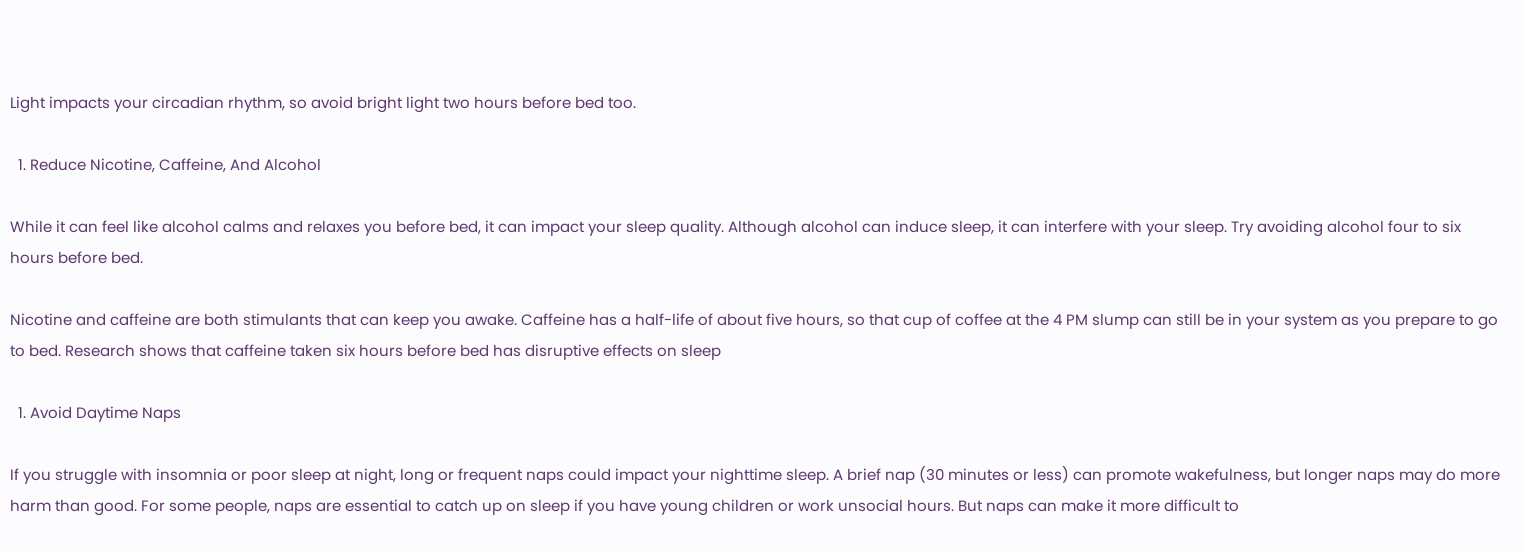Light impacts your circadian rhythm, so avoid bright light two hours before bed too.

  1. Reduce Nicotine, Caffeine, And Alcohol

While it can feel like alcohol calms and relaxes you before bed, it can impact your sleep quality. Although alcohol can induce sleep, it can interfere with your sleep. Try avoiding alcohol four to six hours before bed.

Nicotine and caffeine are both stimulants that can keep you awake. Caffeine has a half-life of about five hours, so that cup of coffee at the 4 PM slump can still be in your system as you prepare to go to bed. Research shows that caffeine taken six hours before bed has disruptive effects on sleep

  1. Avoid Daytime Naps

If you struggle with insomnia or poor sleep at night, long or frequent naps could impact your nighttime sleep. A brief nap (30 minutes or less) can promote wakefulness, but longer naps may do more harm than good. For some people, naps are essential to catch up on sleep if you have young children or work unsocial hours. But naps can make it more difficult to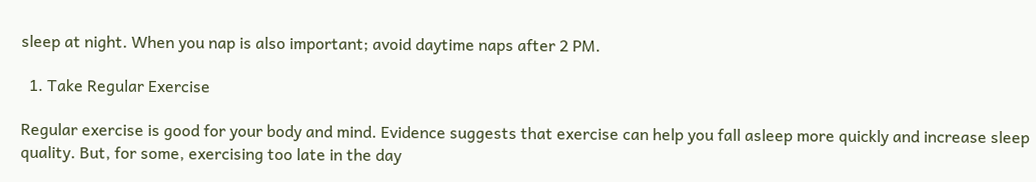sleep at night. When you nap is also important; avoid daytime naps after 2 PM.

  1. Take Regular Exercise

Regular exercise is good for your body and mind. Evidence suggests that exercise can help you fall asleep more quickly and increase sleep quality. But, for some, exercising too late in the day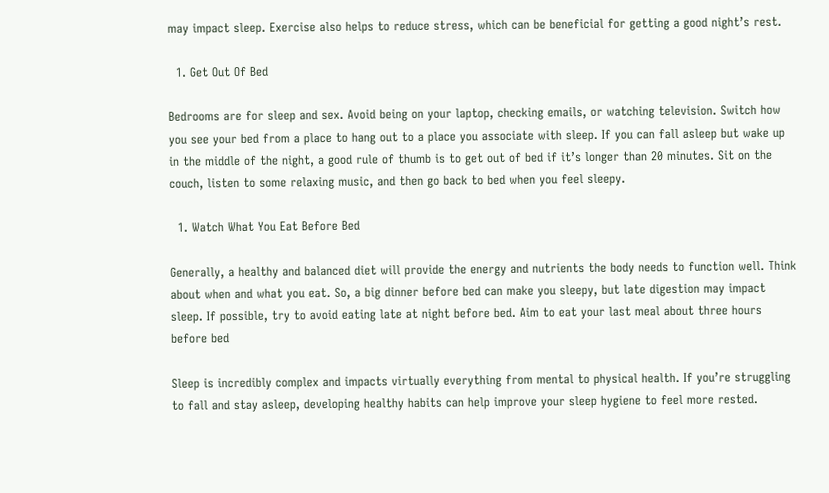may impact sleep. Exercise also helps to reduce stress, which can be beneficial for getting a good night’s rest.

  1. Get Out Of Bed

Bedrooms are for sleep and sex. Avoid being on your laptop, checking emails, or watching television. Switch how you see your bed from a place to hang out to a place you associate with sleep. If you can fall asleep but wake up in the middle of the night, a good rule of thumb is to get out of bed if it’s longer than 20 minutes. Sit on the couch, listen to some relaxing music, and then go back to bed when you feel sleepy.

  1. Watch What You Eat Before Bed

Generally, a healthy and balanced diet will provide the energy and nutrients the body needs to function well. Think about when and what you eat. So, a big dinner before bed can make you sleepy, but late digestion may impact sleep. If possible, try to avoid eating late at night before bed. Aim to eat your last meal about three hours before bed

Sleep is incredibly complex and impacts virtually everything from mental to physical health. If you’re struggling to fall and stay asleep, developing healthy habits can help improve your sleep hygiene to feel more rested.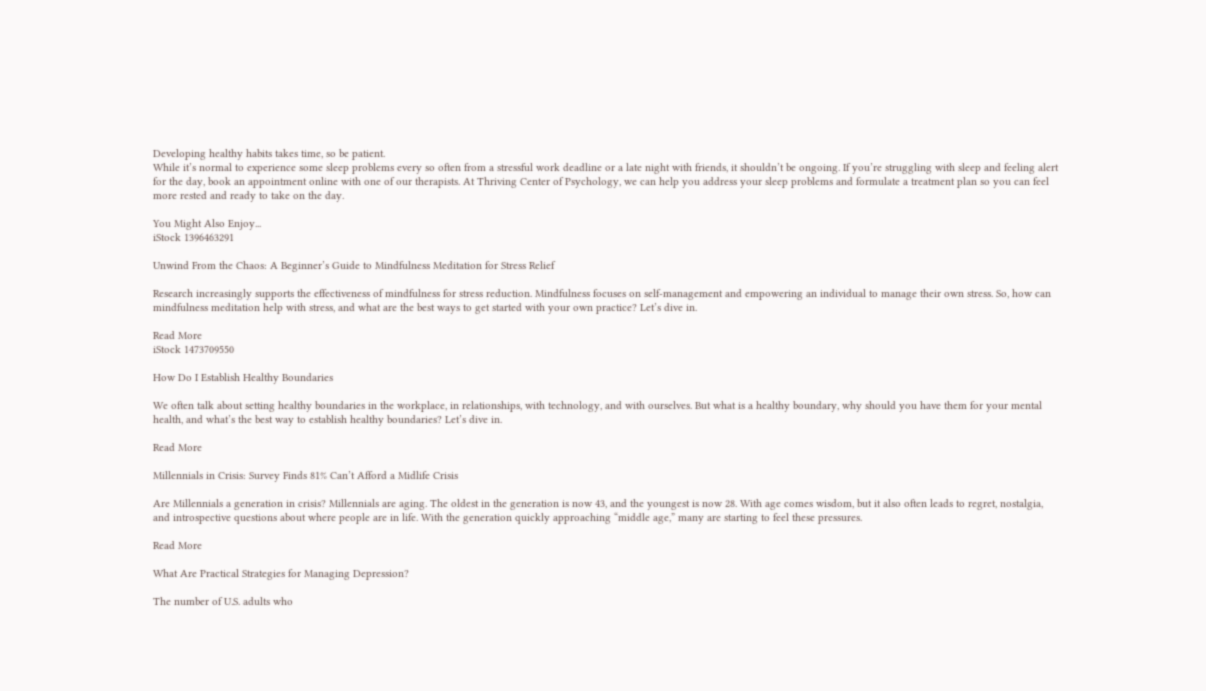Developing healthy habits takes time, so be patient.
While it’s normal to experience some sleep problems every so often from a stressful work deadline or a late night with friends, it shouldn’t be ongoing. If you’re struggling with sleep and feeling alert for the day, book an appointment online with one of our therapists. At Thriving Center of Psychology, we can help you address your sleep problems and formulate a treatment plan so you can feel more rested and ready to take on the day.

You Might Also Enjoy...
iStock 1396463291

Unwind From the Chaos: A Beginner’s Guide to Mindfulness Meditation for Stress Relief

Research increasingly supports the effectiveness of mindfulness for stress reduction. Mindfulness focuses on self-management and empowering an individual to manage their own stress. So, how can mindfulness meditation help with stress, and what are the best ways to get started with your own practice? Let’s dive in.

Read More
iStock 1473709550

How Do I Establish Healthy Boundaries

We often talk about setting healthy boundaries in the workplace, in relationships, with technology, and with ourselves. But what is a healthy boundary, why should you have them for your mental health, and what’s the best way to establish healthy boundaries? Let’s dive in.

Read More

Millennials in Crisis: Survey Finds 81% Can’t Afford a Midlife Crisis

Are Millennials a generation in crisis? Millennials are aging. The oldest in the generation is now 43, and the youngest is now 28. With age comes wisdom, but it also often leads to regret, nostalgia, and introspective questions about where people are in life. With the generation quickly approaching “middle age,” many are starting to feel these pressures.

Read More

What Are Practical Strategies for Managing Depression?

The number of U.S. adults who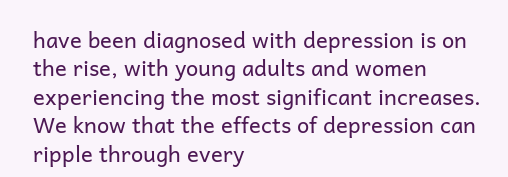have been diagnosed with depression is on the rise, with young adults and women experiencing the most significant increases. We know that the effects of depression can ripple through every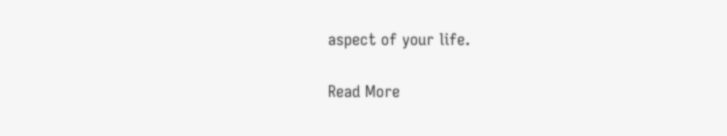aspect of your life.

Read More